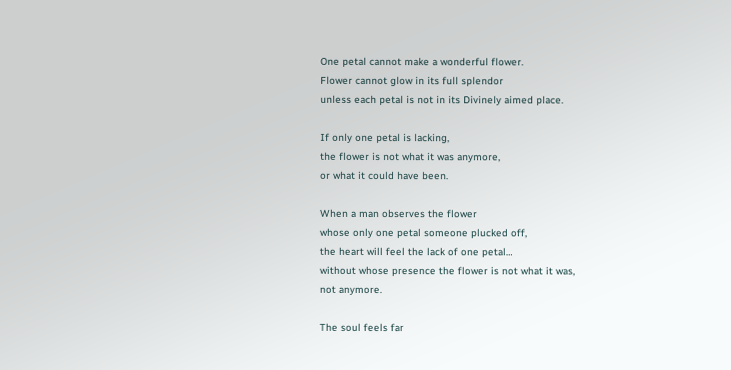One petal cannot make a wonderful flower.
Flower cannot glow in its full splendor
unless each petal is not in its Divinely aimed place.

If only one petal is lacking,
the flower is not what it was anymore,
or what it could have been.

When a man observes the flower
whose only one petal someone plucked off,
the heart will feel the lack of one petal…
without whose presence the flower is not what it was,
not anymore.

The soul feels far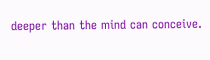deeper than the mind can conceive.